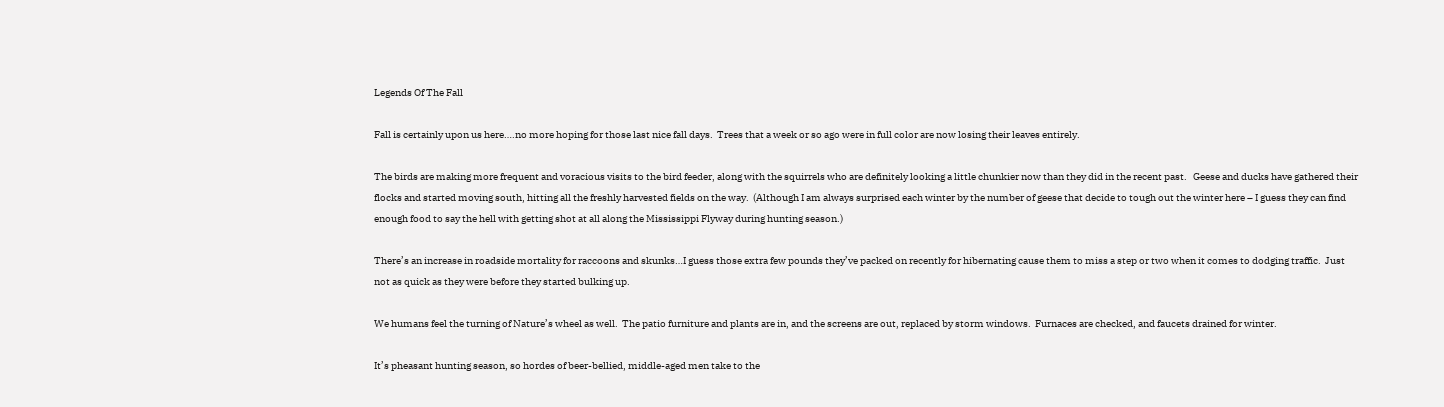Legends Of The Fall

Fall is certainly upon us here….no more hoping for those last nice fall days.  Trees that a week or so ago were in full color are now losing their leaves entirely.

The birds are making more frequent and voracious visits to the bird feeder, along with the squirrels who are definitely looking a little chunkier now than they did in the recent past.   Geese and ducks have gathered their flocks and started moving south, hitting all the freshly harvested fields on the way.  (Although I am always surprised each winter by the number of geese that decide to tough out the winter here – I guess they can find enough food to say the hell with getting shot at all along the Mississippi Flyway during hunting season.)

There’s an increase in roadside mortality for raccoons and skunks…I guess those extra few pounds they’ve packed on recently for hibernating cause them to miss a step or two when it comes to dodging traffic.  Just not as quick as they were before they started bulking up.

We humans feel the turning of Nature’s wheel as well.  The patio furniture and plants are in, and the screens are out, replaced by storm windows.  Furnaces are checked, and faucets drained for winter.

It’s pheasant hunting season, so hordes of beer-bellied, middle-aged men take to the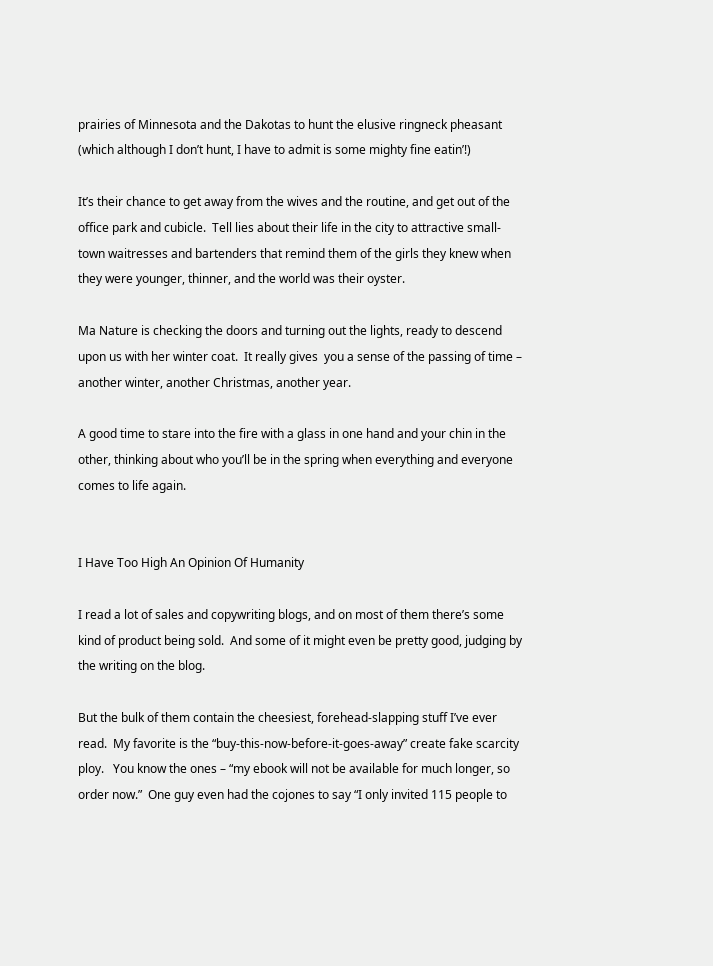prairies of Minnesota and the Dakotas to hunt the elusive ringneck pheasant (which although I don’t hunt, I have to admit is some mighty fine eatin’!)

It’s their chance to get away from the wives and the routine, and get out of the office park and cubicle.  Tell lies about their life in the city to attractive small-town waitresses and bartenders that remind them of the girls they knew when they were younger, thinner, and the world was their oyster.

Ma Nature is checking the doors and turning out the lights, ready to descend upon us with her winter coat.  It really gives  you a sense of the passing of time – another winter, another Christmas, another year.

A good time to stare into the fire with a glass in one hand and your chin in the other, thinking about who you’ll be in the spring when everything and everyone comes to life again.


I Have Too High An Opinion Of Humanity

I read a lot of sales and copywriting blogs, and on most of them there’s some kind of product being sold.  And some of it might even be pretty good, judging by the writing on the blog.

But the bulk of them contain the cheesiest, forehead-slapping stuff I’ve ever read.  My favorite is the “buy-this-now-before-it-goes-away” create fake scarcity ploy.   You know the ones – “my ebook will not be available for much longer, so order now.”  One guy even had the cojones to say “I only invited 115 people to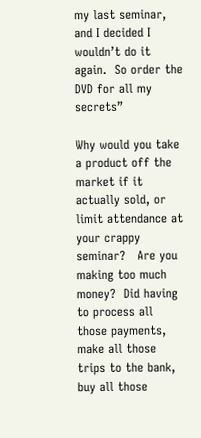my last seminar, and I decided I wouldn’t do it again.  So order the DVD for all my secrets”

Why would you take a product off the market if it actually sold, or limit attendance at your crappy seminar?   Are you making too much money?  Did having to process all those payments, make all those trips to the bank, buy all those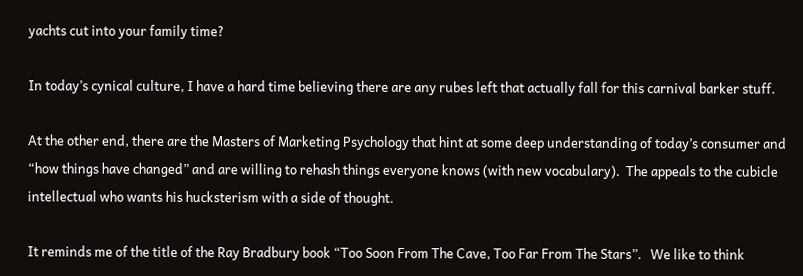yachts cut into your family time?

In today’s cynical culture, I have a hard time believing there are any rubes left that actually fall for this carnival barker stuff.

At the other end, there are the Masters of Marketing Psychology that hint at some deep understanding of today’s consumer and “how things have changed” and are willing to rehash things everyone knows (with new vocabulary).  The appeals to the cubicle intellectual who wants his hucksterism with a side of thought.

It reminds me of the title of the Ray Bradbury book “Too Soon From The Cave, Too Far From The Stars”.   We like to think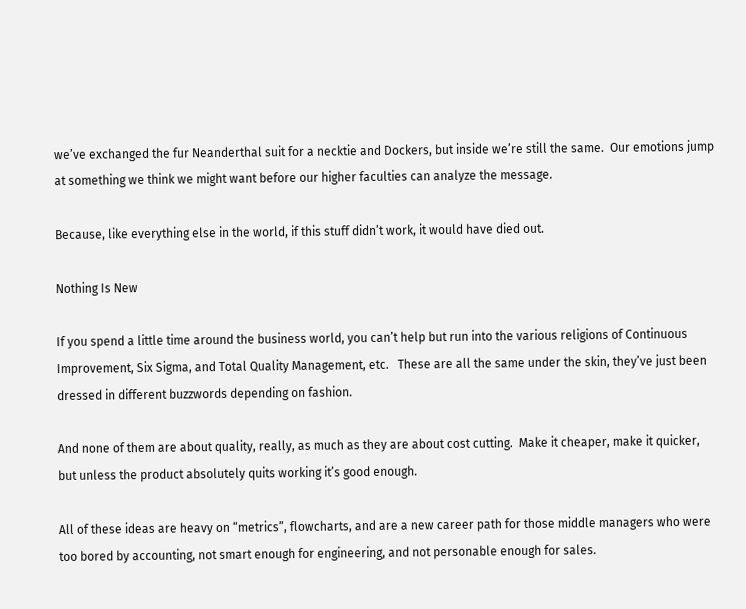we’ve exchanged the fur Neanderthal suit for a necktie and Dockers, but inside we’re still the same.  Our emotions jump at something we think we might want before our higher faculties can analyze the message.

Because, like everything else in the world, if this stuff didn’t work, it would have died out.

Nothing Is New

If you spend a little time around the business world, you can’t help but run into the various religions of Continuous Improvement, Six Sigma, and Total Quality Management, etc.   These are all the same under the skin, they’ve just been dressed in different buzzwords depending on fashion.

And none of them are about quality, really, as much as they are about cost cutting.  Make it cheaper, make it quicker, but unless the product absolutely quits working it’s good enough.

All of these ideas are heavy on “metrics”, flowcharts, and are a new career path for those middle managers who were too bored by accounting, not smart enough for engineering, and not personable enough for sales.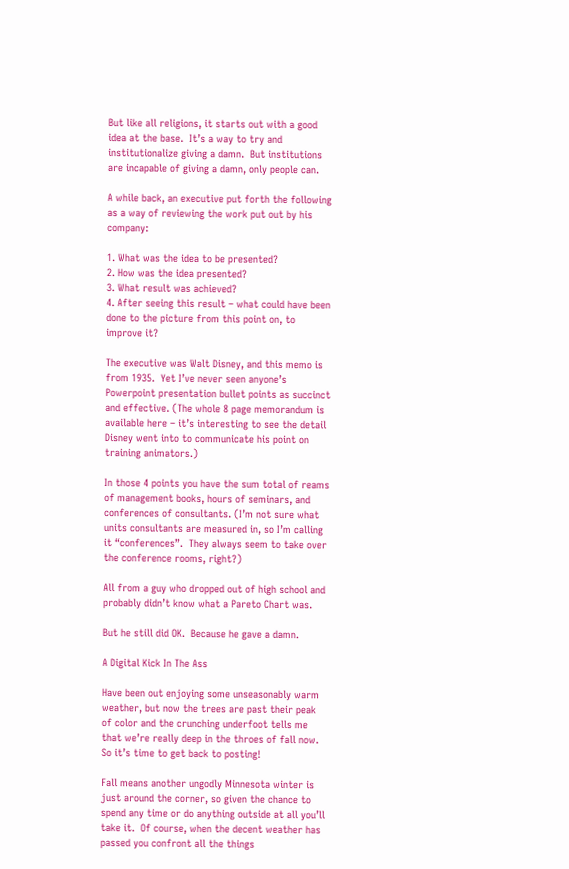But like all religions, it starts out with a good idea at the base.  It’s a way to try and institutionalize giving a damn.  But institutions are incapable of giving a damn, only people can.

A while back, an executive put forth the following as a way of reviewing the work put out by his company:

1. What was the idea to be presented?
2. How was the idea presented?
3. What result was achieved?
4. After seeing this result – what could have been done to the picture from this point on, to improve it?

The executive was Walt Disney, and this memo is from 1935.  Yet I’ve never seen anyone’s Powerpoint presentation bullet points as succinct and effective. (The whole 8 page memorandum is available here – it’s interesting to see the detail Disney went into to communicate his point on training animators.)

In those 4 points you have the sum total of reams of management books, hours of seminars, and conferences of consultants. (I’m not sure what units consultants are measured in, so I’m calling it “conferences”.  They always seem to take over the conference rooms, right?)

All from a guy who dropped out of high school and probably didn’t know what a Pareto Chart was.

But he still did OK.  Because he gave a damn.

A Digital Kick In The Ass

Have been out enjoying some unseasonably warm weather, but now the trees are past their peak of color and the crunching underfoot tells me that we’re really deep in the throes of fall now.  So it’s time to get back to posting!

Fall means another ungodly Minnesota winter is just around the corner, so given the chance to spend any time or do anything outside at all you’ll take it.  Of course, when the decent weather has passed you confront all the things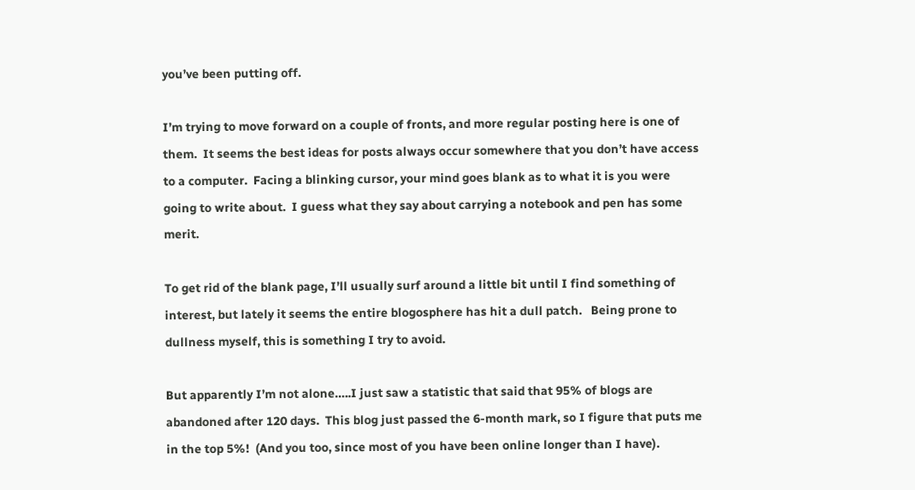you’ve been putting off.

I’m trying to move forward on a couple of fronts, and more regular posting here is one of them.  It seems the best ideas for posts always occur somewhere that you don’t have access to a computer.  Facing a blinking cursor, your mind goes blank as to what it is you were going to write about.  I guess what they say about carrying a notebook and pen has some merit.

To get rid of the blank page, I’ll usually surf around a little bit until I find something of interest, but lately it seems the entire blogosphere has hit a dull patch.   Being prone to dullness myself, this is something I try to avoid.

But apparently I’m not alone…..I just saw a statistic that said that 95% of blogs are abandoned after 120 days.  This blog just passed the 6-month mark, so I figure that puts me in the top 5%!  (And you too, since most of you have been online longer than I have).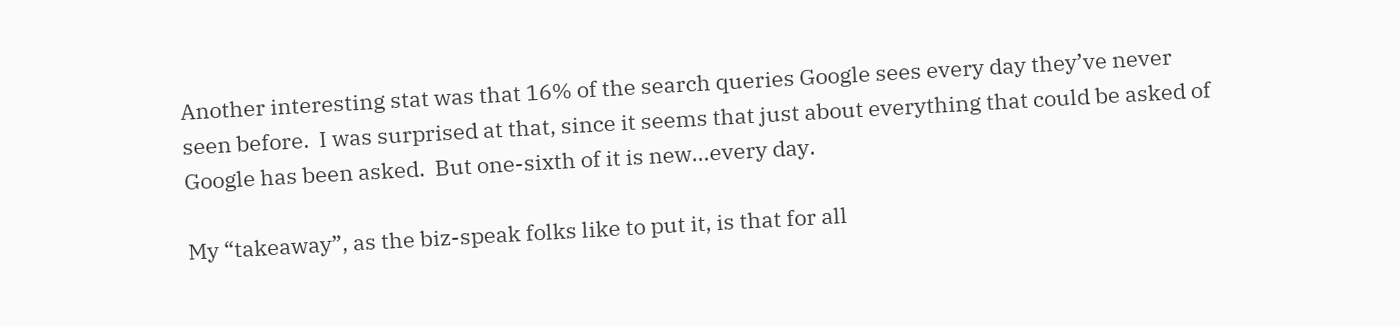Another interesting stat was that 16% of the search queries Google sees every day they’ve never seen before.  I was surprised at that, since it seems that just about everything that could be asked of Google has been asked.  But one-sixth of it is new…every day.

My “takeaway”, as the biz-speak folks like to put it, is that for all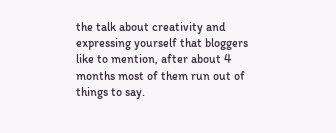the talk about creativity and expressing yourself that bloggers like to mention, after about 4 months most of them run out of things to say.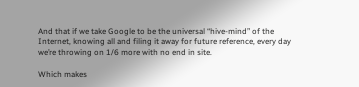And that if we take Google to be the universal “hive-mind” of the Internet, knowing all and filing it away for future reference, every day we’re throwing on 1/6 more with no end in site.

Which makes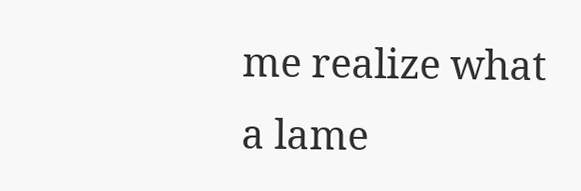me realize what a lame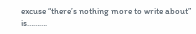excuse “there’s nothing more to write about” is……….